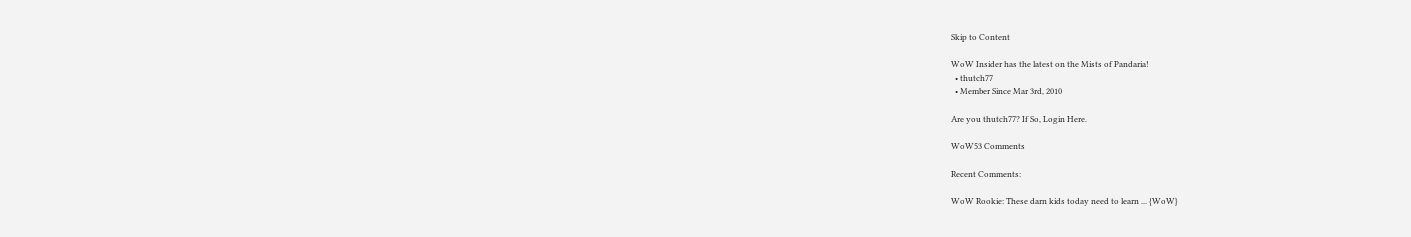Skip to Content

WoW Insider has the latest on the Mists of Pandaria!
  • thutch77
  • Member Since Mar 3rd, 2010

Are you thutch77? If So, Login Here.

WoW53 Comments

Recent Comments:

WoW Rookie: These darn kids today need to learn ... {WoW}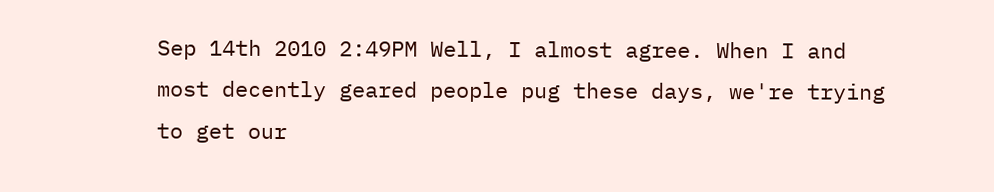Sep 14th 2010 2:49PM Well, I almost agree. When I and most decently geared people pug these days, we're trying to get our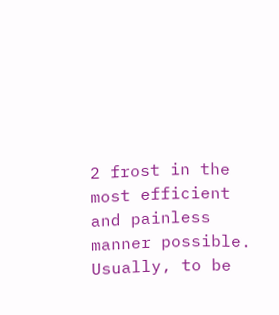2 frost in the most efficient and painless manner possible. Usually, to be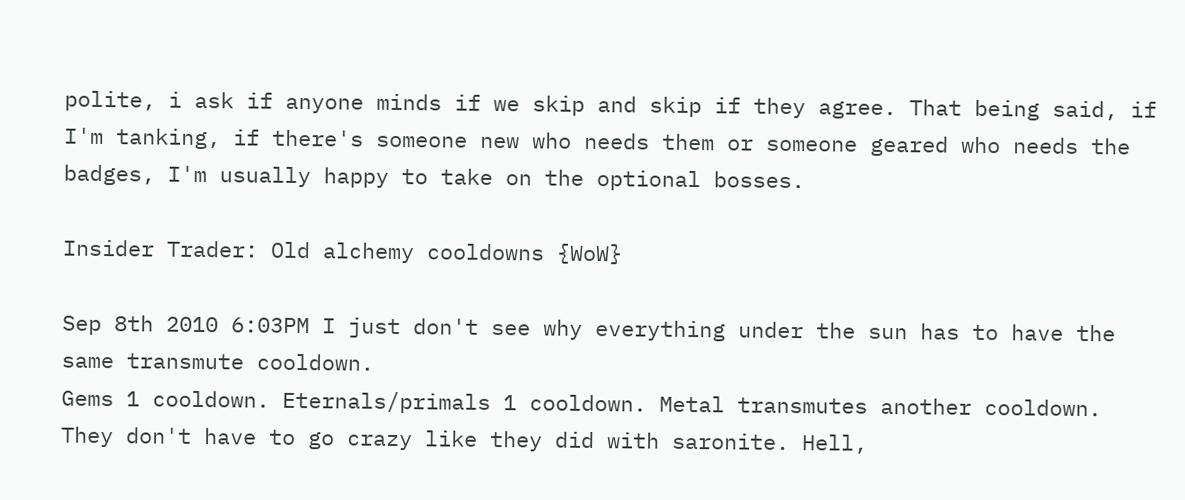polite, i ask if anyone minds if we skip and skip if they agree. That being said, if I'm tanking, if there's someone new who needs them or someone geared who needs the badges, I'm usually happy to take on the optional bosses.

Insider Trader: Old alchemy cooldowns {WoW}

Sep 8th 2010 6:03PM I just don't see why everything under the sun has to have the same transmute cooldown.
Gems 1 cooldown. Eternals/primals 1 cooldown. Metal transmutes another cooldown.
They don't have to go crazy like they did with saronite. Hell,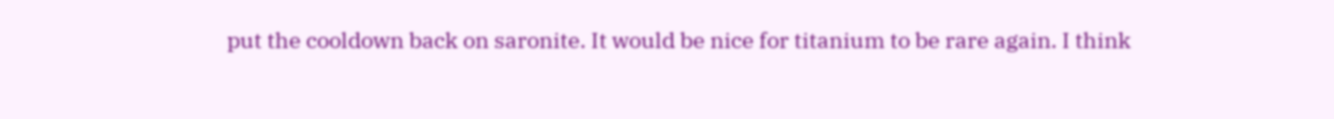put the cooldown back on saronite. It would be nice for titanium to be rare again. I think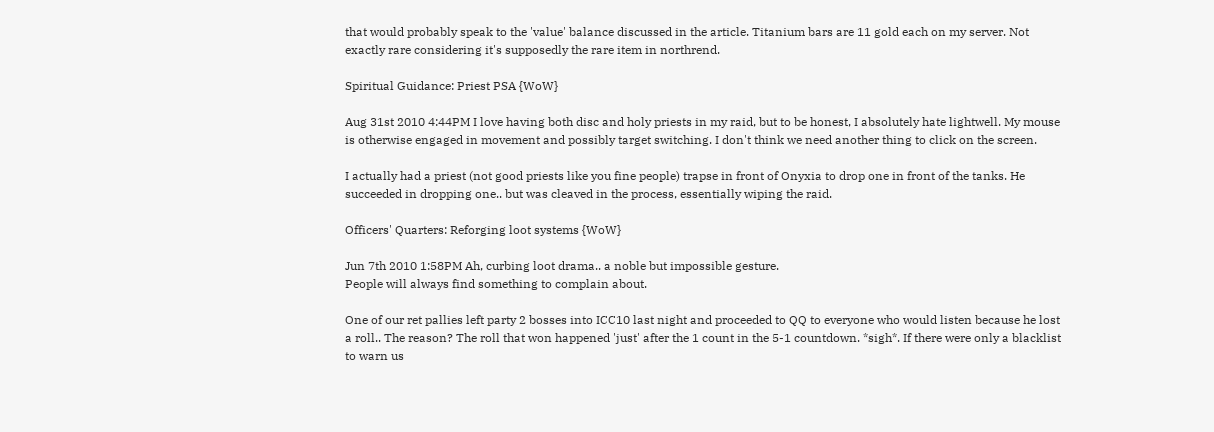that would probably speak to the 'value' balance discussed in the article. Titanium bars are 11 gold each on my server. Not exactly rare considering it's supposedly the rare item in northrend.

Spiritual Guidance: Priest PSA {WoW}

Aug 31st 2010 4:44PM I love having both disc and holy priests in my raid, but to be honest, I absolutely hate lightwell. My mouse is otherwise engaged in movement and possibly target switching. I don't think we need another thing to click on the screen.

I actually had a priest (not good priests like you fine people) trapse in front of Onyxia to drop one in front of the tanks. He succeeded in dropping one.. but was cleaved in the process, essentially wiping the raid.

Officers' Quarters: Reforging loot systems {WoW}

Jun 7th 2010 1:58PM Ah, curbing loot drama.. a noble but impossible gesture.
People will always find something to complain about.

One of our ret pallies left party 2 bosses into ICC10 last night and proceeded to QQ to everyone who would listen because he lost a roll.. The reason? The roll that won happened 'just' after the 1 count in the 5-1 countdown. *sigh*. If there were only a blacklist to warn us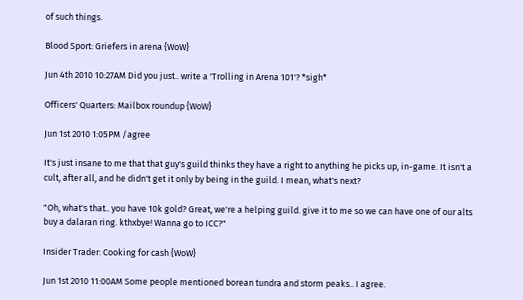of such things.

Blood Sport: Griefers in arena {WoW}

Jun 4th 2010 10:27AM Did you just.. write a 'Trolling in Arena 101'? *sigh*

Officers' Quarters: Mailbox roundup {WoW}

Jun 1st 2010 1:05PM /agree

It's just insane to me that that guy's guild thinks they have a right to anything he picks up, in-game. It isn't a cult, after all, and he didn't get it only by being in the guild. I mean, what's next?

"Oh, what's that.. you have 10k gold? Great, we're a helping guild. give it to me so we can have one of our alts buy a dalaran ring. kthxbye! Wanna go to ICC?"

Insider Trader: Cooking for cash {WoW}

Jun 1st 2010 11:00AM Some people mentioned borean tundra and storm peaks.. I agree.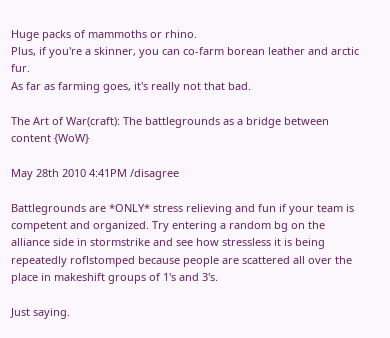Huge packs of mammoths or rhino.
Plus, if you're a skinner, you can co-farm borean leather and arctic fur.
As far as farming goes, it's really not that bad.

The Art of War(craft): The battlegrounds as a bridge between content {WoW}

May 28th 2010 4:41PM /disagree

Battlegrounds are *ONLY* stress relieving and fun if your team is competent and organized. Try entering a random bg on the alliance side in stormstrike and see how stressless it is being repeatedly roflstomped because people are scattered all over the place in makeshift groups of 1's and 3's.

Just saying.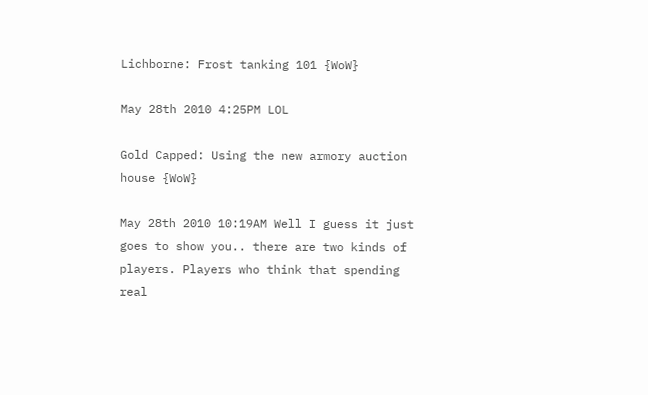Lichborne: Frost tanking 101 {WoW}

May 28th 2010 4:25PM LOL

Gold Capped: Using the new armory auction house {WoW}

May 28th 2010 10:19AM Well I guess it just goes to show you.. there are two kinds of players. Players who think that spending real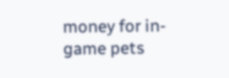money for in-game pets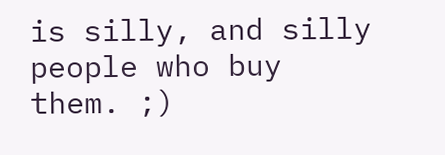is silly, and silly people who buy them. ;)